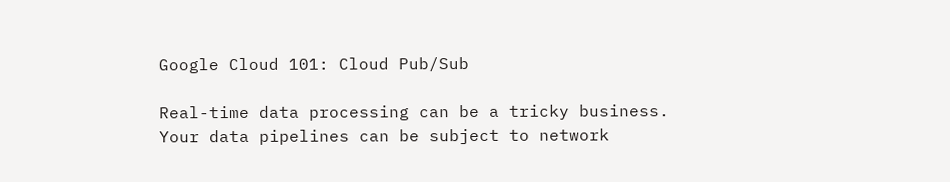Google Cloud 101: Cloud Pub/Sub

Real-time data processing can be a tricky business. Your data pipelines can be subject to network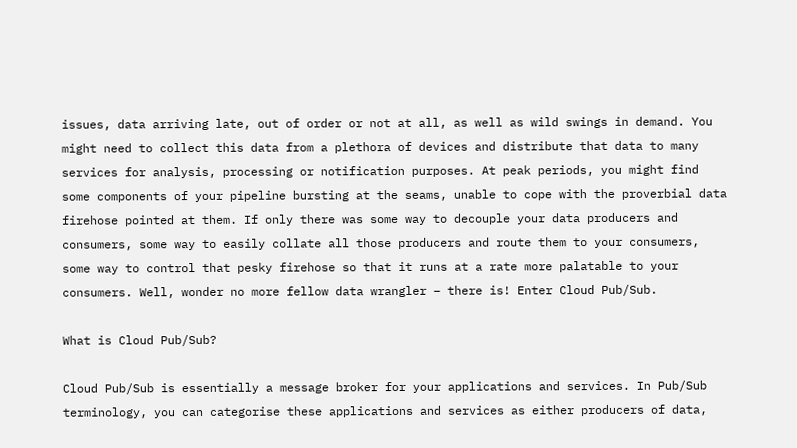issues, data arriving late, out of order or not at all, as well as wild swings in demand. You might need to collect this data from a plethora of devices and distribute that data to many services for analysis, processing or notification purposes. At peak periods, you might find some components of your pipeline bursting at the seams, unable to cope with the proverbial data firehose pointed at them. If only there was some way to decouple your data producers and consumers, some way to easily collate all those producers and route them to your consumers, some way to control that pesky firehose so that it runs at a rate more palatable to your consumers. Well, wonder no more fellow data wrangler – there is! Enter Cloud Pub/Sub.

What is Cloud Pub/Sub?

Cloud Pub/Sub is essentially a message broker for your applications and services. In Pub/Sub terminology, you can categorise these applications and services as either producers of data,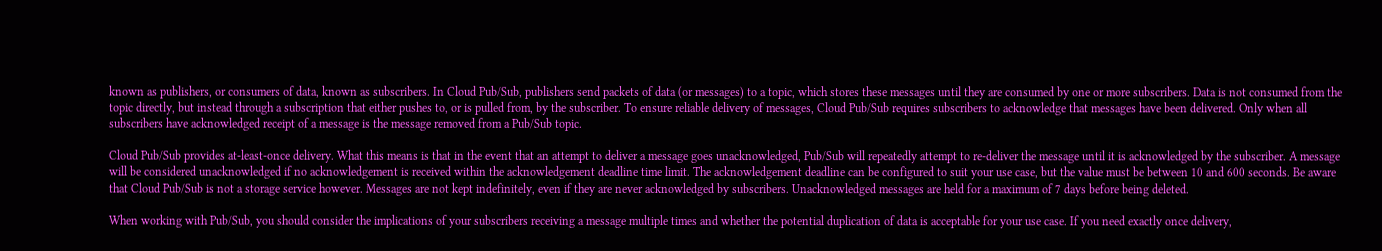known as publishers, or consumers of data, known as subscribers. In Cloud Pub/Sub, publishers send packets of data (or messages) to a topic, which stores these messages until they are consumed by one or more subscribers. Data is not consumed from the topic directly, but instead through a subscription that either pushes to, or is pulled from, by the subscriber. To ensure reliable delivery of messages, Cloud Pub/Sub requires subscribers to acknowledge that messages have been delivered. Only when all subscribers have acknowledged receipt of a message is the message removed from a Pub/Sub topic.

Cloud Pub/Sub provides at-least-once delivery. What this means is that in the event that an attempt to deliver a message goes unacknowledged, Pub/Sub will repeatedly attempt to re-deliver the message until it is acknowledged by the subscriber. A message will be considered unacknowledged if no acknowledgement is received within the acknowledgement deadline time limit. The acknowledgement deadline can be configured to suit your use case, but the value must be between 10 and 600 seconds. Be aware that Cloud Pub/Sub is not a storage service however. Messages are not kept indefinitely, even if they are never acknowledged by subscribers. Unacknowledged messages are held for a maximum of 7 days before being deleted.

When working with Pub/Sub, you should consider the implications of your subscribers receiving a message multiple times and whether the potential duplication of data is acceptable for your use case. If you need exactly once delivery,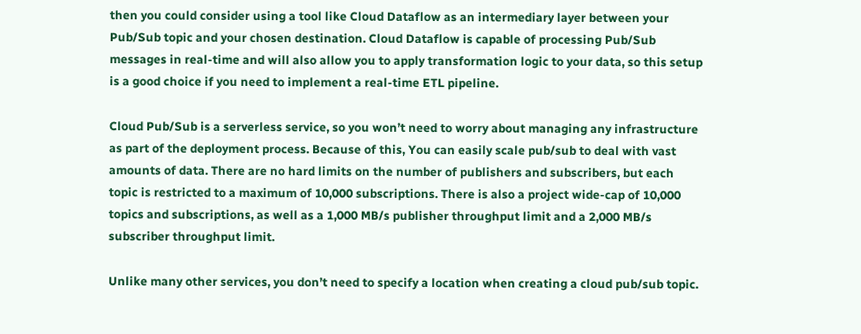then you could consider using a tool like Cloud Dataflow as an intermediary layer between your Pub/Sub topic and your chosen destination. Cloud Dataflow is capable of processing Pub/Sub messages in real-time and will also allow you to apply transformation logic to your data, so this setup is a good choice if you need to implement a real-time ETL pipeline.

Cloud Pub/Sub is a serverless service, so you won’t need to worry about managing any infrastructure as part of the deployment process. Because of this, You can easily scale pub/sub to deal with vast amounts of data. There are no hard limits on the number of publishers and subscribers, but each topic is restricted to a maximum of 10,000 subscriptions. There is also a project wide-cap of 10,000 topics and subscriptions, as well as a 1,000 MB/s publisher throughput limit and a 2,000 MB/s subscriber throughput limit.

Unlike many other services, you don’t need to specify a location when creating a cloud pub/sub topic.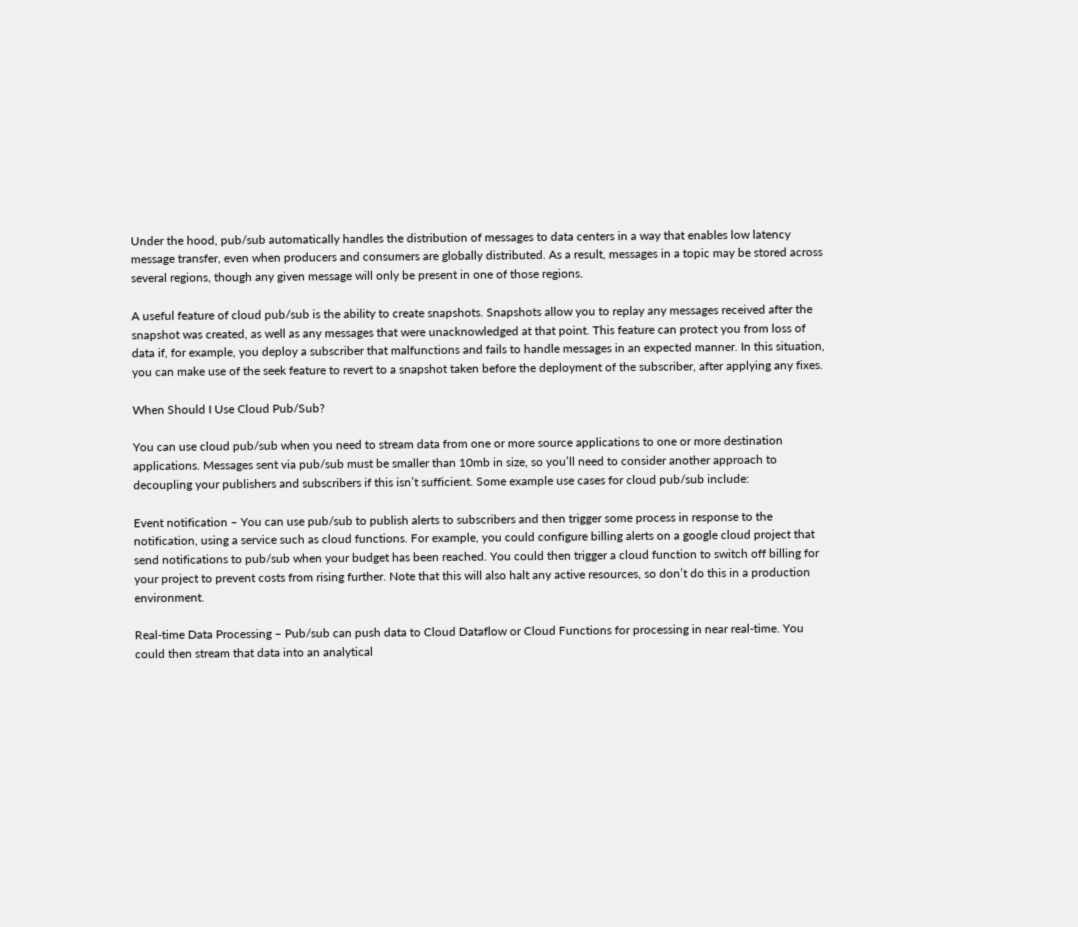Under the hood, pub/sub automatically handles the distribution of messages to data centers in a way that enables low latency message transfer, even when producers and consumers are globally distributed. As a result, messages in a topic may be stored across several regions, though any given message will only be present in one of those regions.

A useful feature of cloud pub/sub is the ability to create snapshots. Snapshots allow you to replay any messages received after the snapshot was created, as well as any messages that were unacknowledged at that point. This feature can protect you from loss of data if, for example, you deploy a subscriber that malfunctions and fails to handle messages in an expected manner. In this situation, you can make use of the seek feature to revert to a snapshot taken before the deployment of the subscriber, after applying any fixes.

When Should I Use Cloud Pub/Sub?

You can use cloud pub/sub when you need to stream data from one or more source applications to one or more destination applications. Messages sent via pub/sub must be smaller than 10mb in size, so you’ll need to consider another approach to decoupling your publishers and subscribers if this isn’t sufficient. Some example use cases for cloud pub/sub include:

Event notification – You can use pub/sub to publish alerts to subscribers and then trigger some process in response to the notification, using a service such as cloud functions. For example, you could configure billing alerts on a google cloud project that send notifications to pub/sub when your budget has been reached. You could then trigger a cloud function to switch off billing for your project to prevent costs from rising further. Note that this will also halt any active resources, so don’t do this in a production environment.

Real-time Data Processing – Pub/sub can push data to Cloud Dataflow or Cloud Functions for processing in near real-time. You could then stream that data into an analytical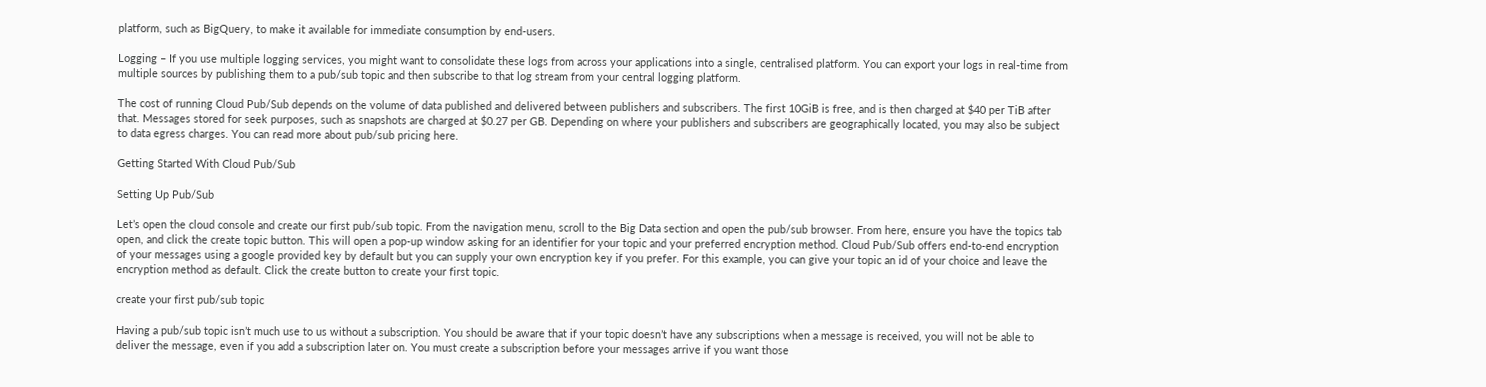platform, such as BigQuery, to make it available for immediate consumption by end-users.

Logging – If you use multiple logging services, you might want to consolidate these logs from across your applications into a single, centralised platform. You can export your logs in real-time from multiple sources by publishing them to a pub/sub topic and then subscribe to that log stream from your central logging platform.

The cost of running Cloud Pub/Sub depends on the volume of data published and delivered between publishers and subscribers. The first 10GiB is free, and is then charged at $40 per TiB after that. Messages stored for seek purposes, such as snapshots are charged at $0.27 per GB. Depending on where your publishers and subscribers are geographically located, you may also be subject to data egress charges. You can read more about pub/sub pricing here.

Getting Started With Cloud Pub/Sub

Setting Up Pub/Sub

Let’s open the cloud console and create our first pub/sub topic. From the navigation menu, scroll to the Big Data section and open the pub/sub browser. From here, ensure you have the topics tab open, and click the create topic button. This will open a pop-up window asking for an identifier for your topic and your preferred encryption method. Cloud Pub/Sub offers end-to-end encryption of your messages using a google provided key by default but you can supply your own encryption key if you prefer. For this example, you can give your topic an id of your choice and leave the encryption method as default. Click the create button to create your first topic.

create your first pub/sub topic

Having a pub/sub topic isn’t much use to us without a subscription. You should be aware that if your topic doesn’t have any subscriptions when a message is received, you will not be able to deliver the message, even if you add a subscription later on. You must create a subscription before your messages arrive if you want those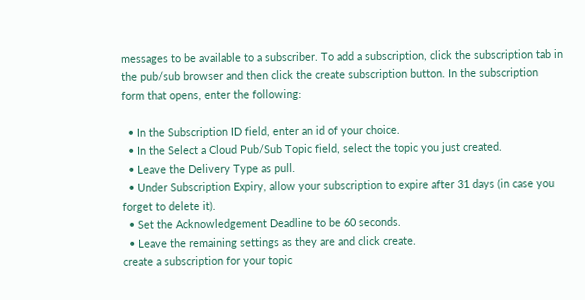messages to be available to a subscriber. To add a subscription, click the subscription tab in the pub/sub browser and then click the create subscription button. In the subscription form that opens, enter the following:

  • In the Subscription ID field, enter an id of your choice.
  • In the Select a Cloud Pub/Sub Topic field, select the topic you just created.
  • Leave the Delivery Type as pull.
  • Under Subscription Expiry, allow your subscription to expire after 31 days (in case you forget to delete it).
  • Set the Acknowledgement Deadline to be 60 seconds.
  • Leave the remaining settings as they are and click create.
create a subscription for your topic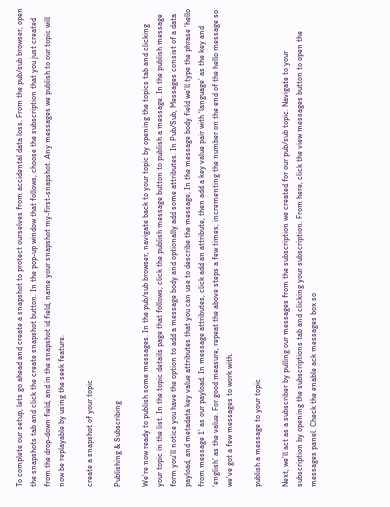To complete our setup, lets go ahead and create a snapshot to protect ourselves from accidental data loss. From the pub/sub browser, open the snapshots tab and click the create snapshot button. In the pop-up window that follows, choose the subscription that you just created from the drop-down field, and in the snapshot id field, name your snapshot my-first-snapshot. Any messages we publish to our topic will now be replayable by using the seek feature.

create a snapshot of your topic

Publishing & Subscribing

We’re now ready to publish some messages. In the pub/sub browser, navigate back to your topic by opening the topics tab and clicking your topic in the list. In the topic details page that follows, click the publish message button to publish a message. In the publish message form you’ll notice you have the option to add a message body and optionally add some attributes. In Pub/Sub, Messages consist of a data payload, and metadata key value attributes that you can use to describe the message. In the message body field we’ll type the phrase ‘hello from message 1’ as our payload. In message attributes, click add an attribute, then add a key value pair with ‘language’ as the key and ‘english’ as the value. For good measure, repeat the above steps a few times, incrementing the number on the end of the hello message so we’ve got a few messages to work with.

publish a message to your topic

Next, we’ll act as a subscriber by pulling our messages from the subscription we created for our pub/sub topic. Navigate to your subscription by opening the subscriptions tab and clicking your subscription. From here, click the view messages button to open the messages panel. Check the enable ack messages box so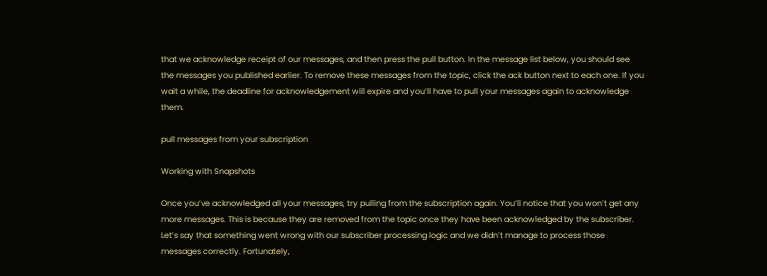that we acknowledge receipt of our messages, and then press the pull button. In the message list below, you should see the messages you published earlier. To remove these messages from the topic, click the ack button next to each one. If you wait a while, the deadline for acknowledgement will expire and you’ll have to pull your messages again to acknowledge them.

pull messages from your subscription

Working with Snapshots

Once you’ve acknowledged all your messages, try pulling from the subscription again. You’ll notice that you won’t get any more messages. This is because they are removed from the topic once they have been acknowledged by the subscriber. Let’s say that something went wrong with our subscriber processing logic and we didn’t manage to process those messages correctly. Fortunately,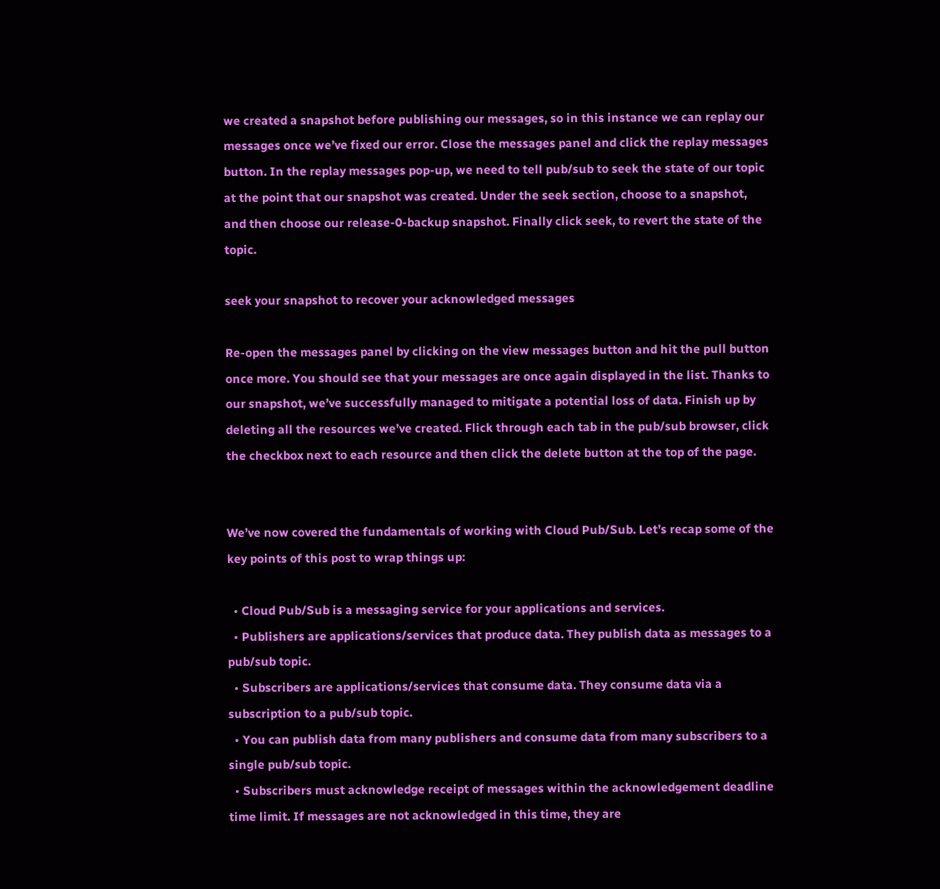we created a snapshot before publishing our messages, so in this instance we can replay our messages once we’ve fixed our error. Close the messages panel and click the replay messages button. In the replay messages pop-up, we need to tell pub/sub to seek the state of our topic at the point that our snapshot was created. Under the seek section, choose to a snapshot, and then choose our release-0-backup snapshot. Finally click seek, to revert the state of the topic.

seek your snapshot to recover your acknowledged messages

Re-open the messages panel by clicking on the view messages button and hit the pull button once more. You should see that your messages are once again displayed in the list. Thanks to our snapshot, we’ve successfully managed to mitigate a potential loss of data. Finish up by deleting all the resources we’ve created. Flick through each tab in the pub/sub browser, click the checkbox next to each resource and then click the delete button at the top of the page.


We’ve now covered the fundamentals of working with Cloud Pub/Sub. Let’s recap some of the key points of this post to wrap things up:

  • Cloud Pub/Sub is a messaging service for your applications and services.
  • Publishers are applications/services that produce data. They publish data as messages to a pub/sub topic.
  • Subscribers are applications/services that consume data. They consume data via a subscription to a pub/sub topic.
  • You can publish data from many publishers and consume data from many subscribers to a single pub/sub topic.
  • Subscribers must acknowledge receipt of messages within the acknowledgement deadline time limit. If messages are not acknowledged in this time, they are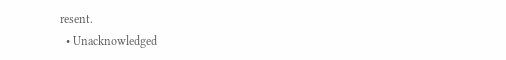resent.
  • Unacknowledged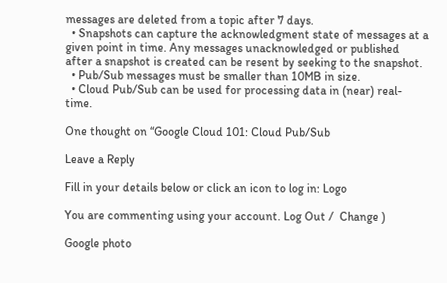messages are deleted from a topic after 7 days.
  • Snapshots can capture the acknowledgment state of messages at a given point in time. Any messages unacknowledged or published after a snapshot is created can be resent by seeking to the snapshot.
  • Pub/Sub messages must be smaller than 10MB in size.
  • Cloud Pub/Sub can be used for processing data in (near) real-time.

One thought on “Google Cloud 101: Cloud Pub/Sub

Leave a Reply

Fill in your details below or click an icon to log in: Logo

You are commenting using your account. Log Out /  Change )

Google photo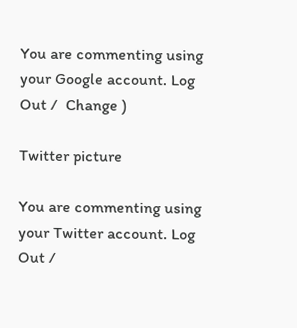You are commenting using your Google account. Log Out /  Change )

Twitter picture

You are commenting using your Twitter account. Log Out /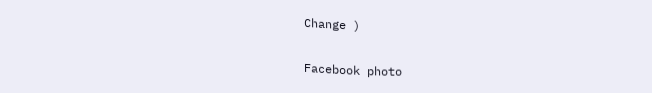Change )

Facebook photo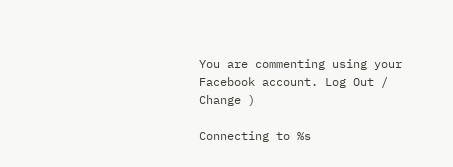You are commenting using your Facebook account. Log Out /  Change )

Connecting to %s